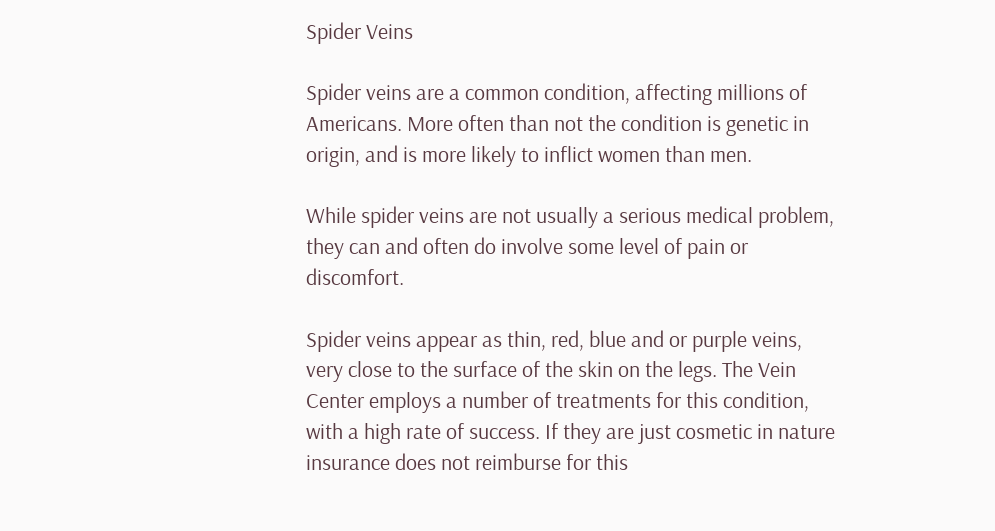Spider Veins

Spider veins are a common condition, affecting millions of Americans. More often than not the condition is genetic in origin, and is more likely to inflict women than men.

While spider veins are not usually a serious medical problem, they can and often do involve some level of pain or discomfort.

Spider veins appear as thin, red, blue and or purple veins, very close to the surface of the skin on the legs. The Vein Center employs a number of treatments for this condition, with a high rate of success. If they are just cosmetic in nature insurance does not reimburse for this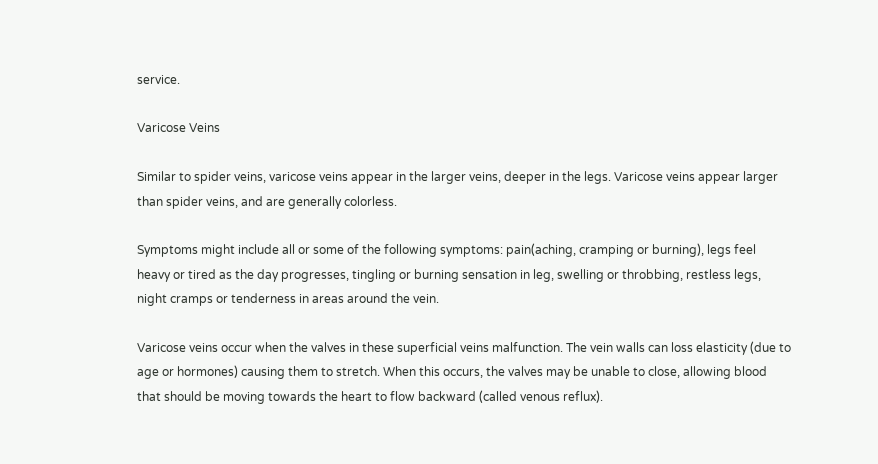service.

Varicose Veins

Similar to spider veins, varicose veins appear in the larger veins, deeper in the legs. Varicose veins appear larger than spider veins, and are generally colorless.

Symptoms might include all or some of the following symptoms: pain(aching, cramping or burning), legs feel heavy or tired as the day progresses, tingling or burning sensation in leg, swelling or throbbing, restless legs, night cramps or tenderness in areas around the vein.

Varicose veins occur when the valves in these superficial veins malfunction. The vein walls can loss elasticity (due to age or hormones) causing them to stretch. When this occurs, the valves may be unable to close, allowing blood that should be moving towards the heart to flow backward (called venous reflux).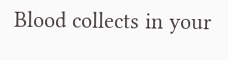Blood collects in your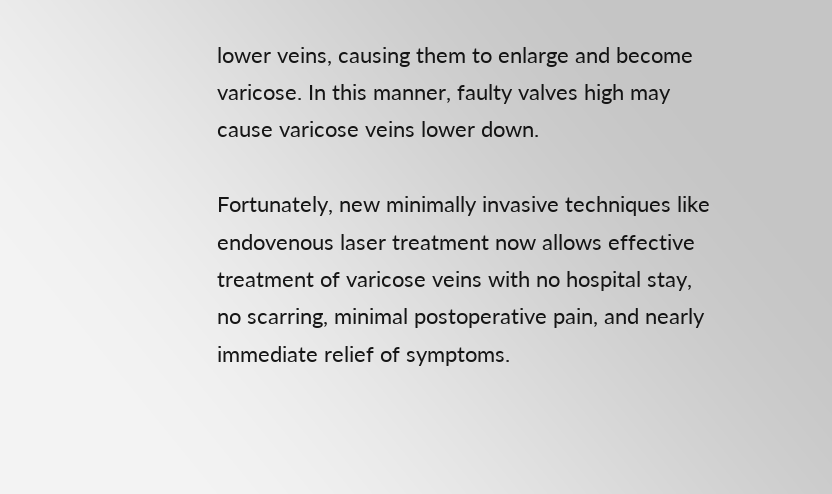lower veins, causing them to enlarge and become varicose. In this manner, faulty valves high may cause varicose veins lower down.

Fortunately, new minimally invasive techniques like endovenous laser treatment now allows effective treatment of varicose veins with no hospital stay, no scarring, minimal postoperative pain, and nearly immediate relief of symptoms.